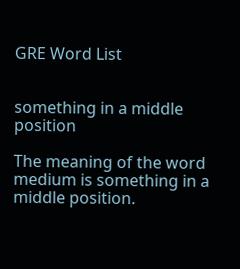GRE Word List


something in a middle position

The meaning of the word medium is something in a middle position.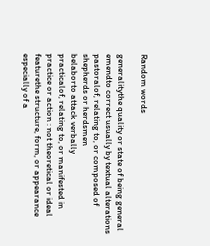Random words

generalitythe quality or state of being general
emendto correct usually by textual alterations
pastoralof, relating to, or composed of shepherds or herdsmen
belaborto attack verbally
practicalof, relating to, or manifested in practice or action : not theoretical or ideal
featurethe structure, form, or appearance especially of a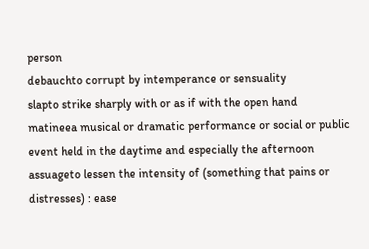person
debauchto corrupt by intemperance or sensuality
slapto strike sharply with or as if with the open hand
matineea musical or dramatic performance or social or public event held in the daytime and especially the afternoon
assuageto lessen the intensity of (something that pains or distresses) : ease